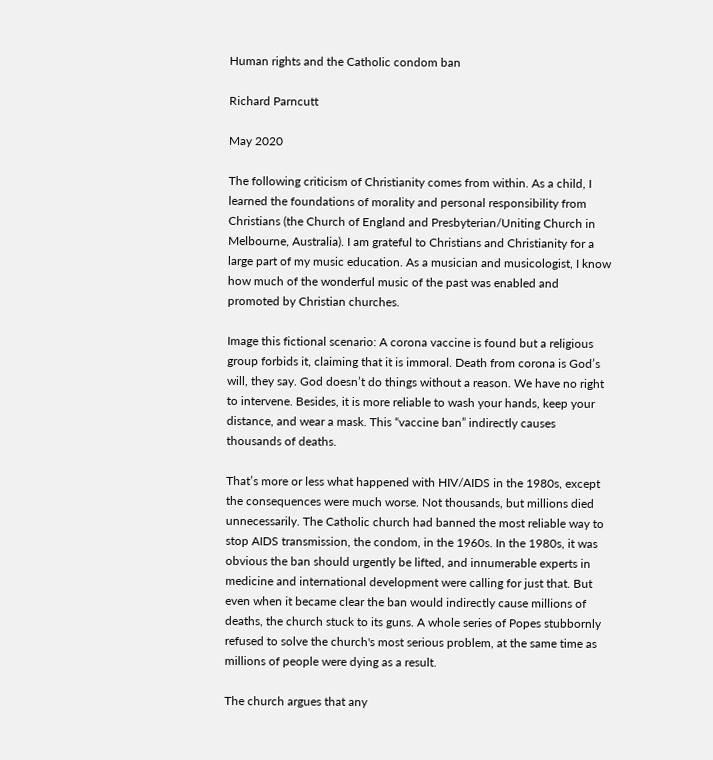Human rights and the Catholic condom ban

Richard Parncutt

May 2020

The following criticism of Christianity comes from within. As a child, I learned the foundations of morality and personal responsibility from Christians (the Church of England and Presbyterian/Uniting Church in Melbourne, Australia). I am grateful to Christians and Christianity for a large part of my music education. As a musician and musicologist, I know how much of the wonderful music of the past was enabled and promoted by Christian churches.

Image this fictional scenario: A corona vaccine is found but a religious group forbids it, claiming that it is immoral. Death from corona is God’s will, they say. God doesn’t do things without a reason. We have no right to intervene. Besides, it is more reliable to wash your hands, keep your distance, and wear a mask. This “vaccine ban” indirectly causes thousands of deaths.

That’s more or less what happened with HIV/AIDS in the 1980s, except the consequences were much worse. Not thousands, but millions died unnecessarily. The Catholic church had banned the most reliable way to stop AIDS transmission, the condom, in the 1960s. In the 1980s, it was obvious the ban should urgently be lifted, and innumerable experts in medicine and international development were calling for just that. But even when it became clear the ban would indirectly cause millions of deaths, the church stuck to its guns. A whole series of Popes stubbornly refused to solve the church's most serious problem, at the same time as millions of people were dying as a result.

The church argues that any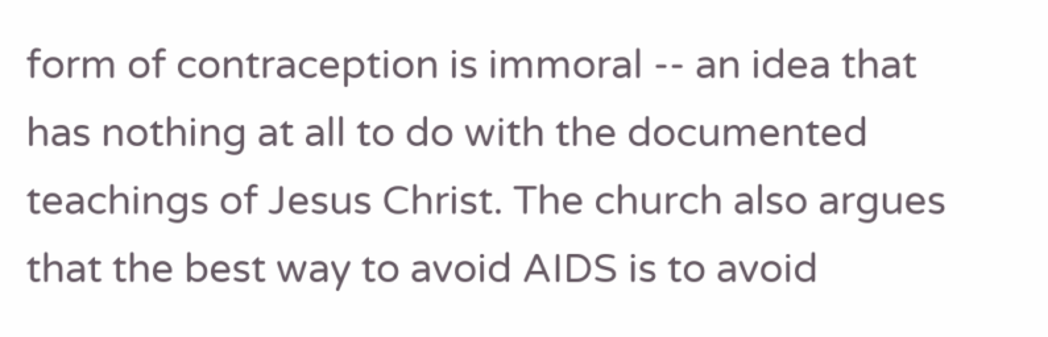form of contraception is immoral -- an idea that has nothing at all to do with the documented teachings of Jesus Christ. The church also argues that the best way to avoid AIDS is to avoid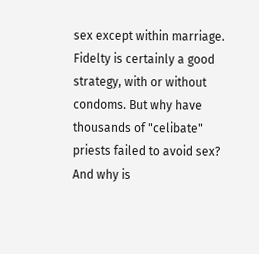sex except within marriage. Fidelty is certainly a good strategy, with or without condoms. But why have thousands of "celibate" priests failed to avoid sex? And why is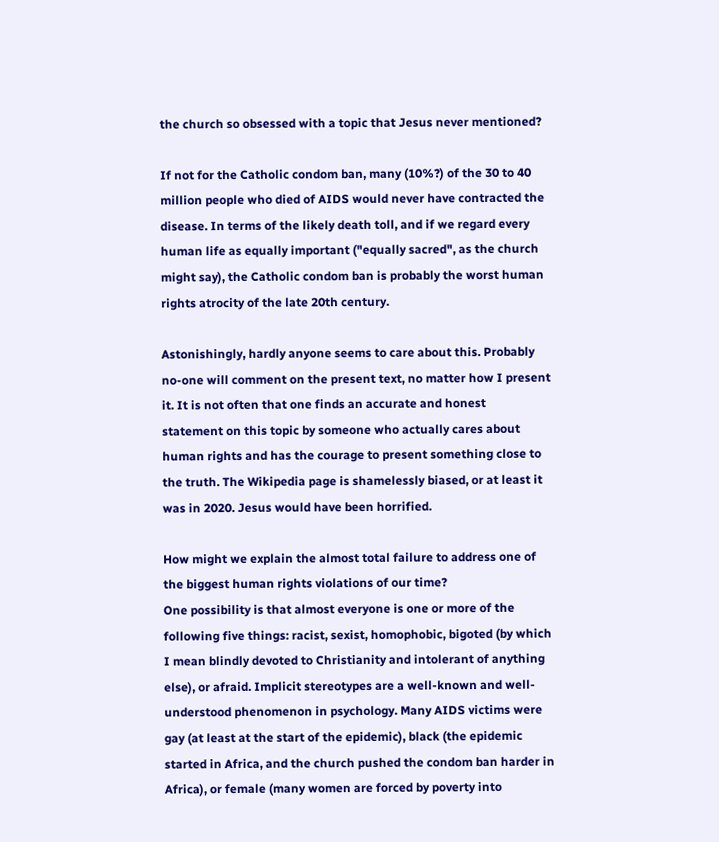the church so obsessed with a topic that Jesus never mentioned?

If not for the Catholic condom ban, many (10%?) of the 30 to 40 million people who died of AIDS would never have contracted the disease. In terms of the likely death toll, and if we regard every human life as equally important ("equally sacred", as the church might say), the Catholic condom ban is probably the worst human rights atrocity of the late 20th century.

Astonishingly, hardly anyone seems to care about this. Probably no-one will comment on the present text, no matter how I present it. It is not often that one finds an accurate and honest
statement on this topic by someone who actually cares about human rights and has the courage to present something close to the truth. The Wikipedia page is shamelessly biased, or at least it was in 2020. Jesus would have been horrified.

How might we explain the almost total failure to address one of the biggest human rights violations of our time?
One possibility is that almost everyone is one or more of the following five things: racist, sexist, homophobic, bigoted (by which I mean blindly devoted to Christianity and intolerant of anything else), or afraid. Implicit stereotypes are a well-known and well-understood phenomenon in psychology. Many AIDS victims were gay (at least at the start of the epidemic), black (the epidemic started in Africa, and the church pushed the condom ban harder in Africa), or female (many women are forced by poverty into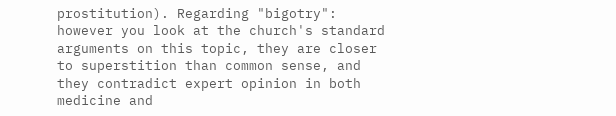prostitution). Regarding "bigotry": however you look at the church's standard arguments on this topic, they are closer to superstition than common sense, and they contradict expert opinion in both medicine and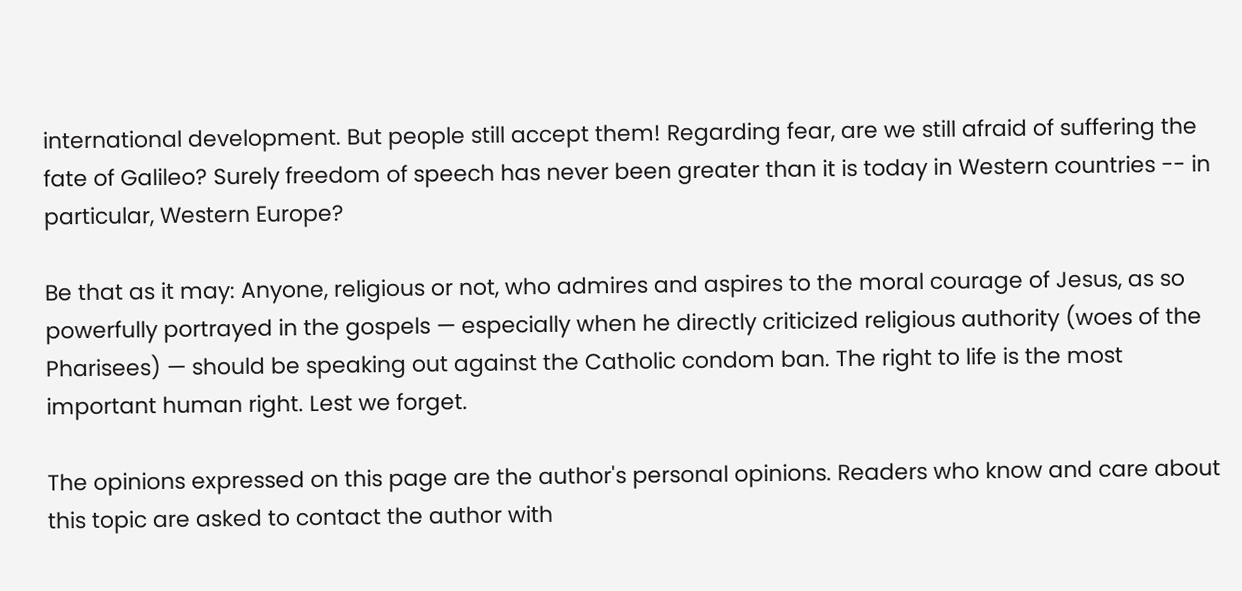international development. But people still accept them! Regarding fear, are we still afraid of suffering the fate of Galileo? Surely freedom of speech has never been greater than it is today in Western countries -- in particular, Western Europe?

Be that as it may: Anyone, religious or not, who admires and aspires to the moral courage of Jesus, as so powerfully portrayed in the gospels — especially when he directly criticized religious authority (woes of the Pharisees) — should be speaking out against the Catholic condom ban. The right to life is the most important human right. Lest we forget.

The opinions expressed on this page are the author's personal opinions. Readers who know and care about this topic are asked to contact the author with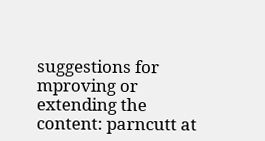suggestions for mproving or extending the content: parncutt at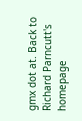gmx dot at. Back to Richard Parncutt's homepage